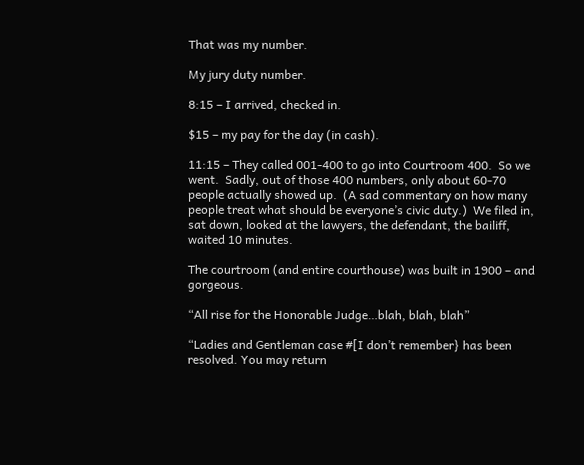That was my number.

My jury duty number.

8:15 – I arrived, checked in.

$15 – my pay for the day (in cash).

11:15 – They called 001-400 to go into Courtroom 400.  So we went.  Sadly, out of those 400 numbers, only about 60-70 people actually showed up.  (A sad commentary on how many people treat what should be everyone’s civic duty.)  We filed in, sat down, looked at the lawyers, the defendant, the bailiff, waited 10 minutes.

The courtroom (and entire courthouse) was built in 1900 – and gorgeous.

“All rise for the Honorable Judge…blah, blah, blah”

“Ladies and Gentleman case #[I don’t remember} has been resolved. You may return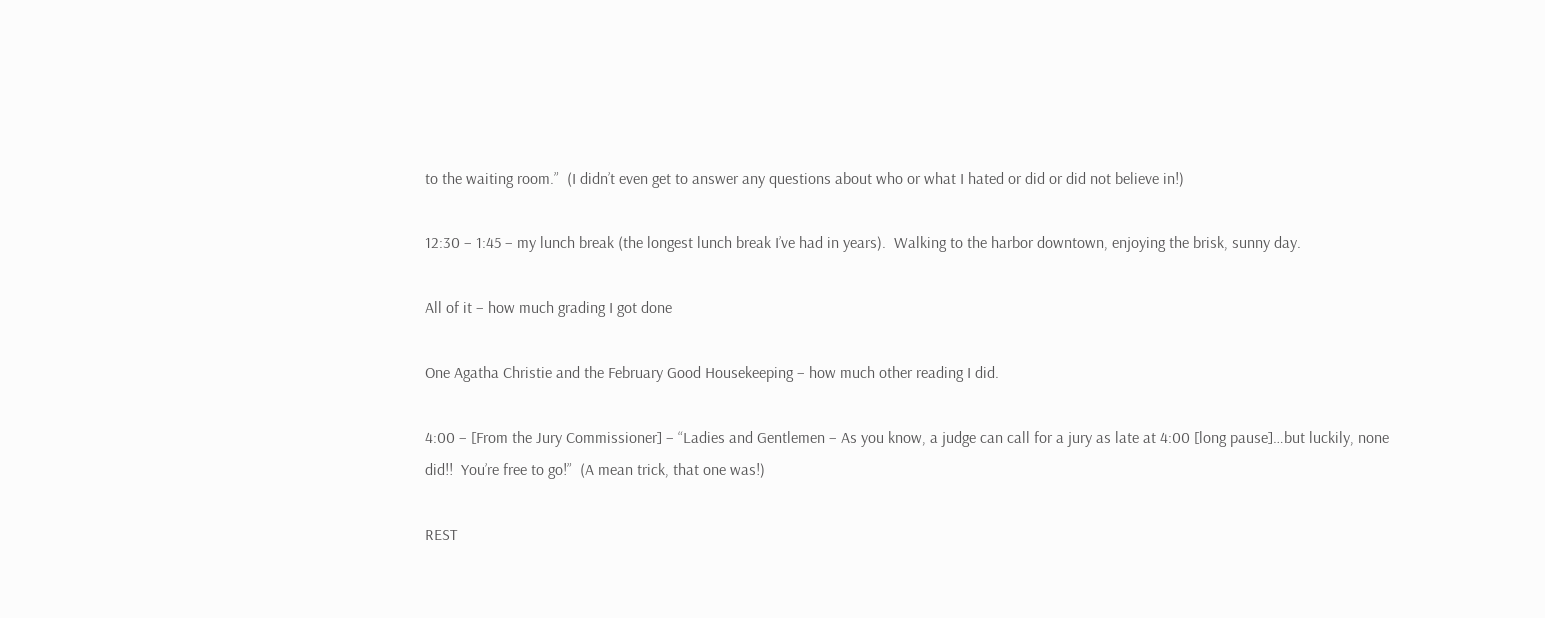to the waiting room.”  (I didn’t even get to answer any questions about who or what I hated or did or did not believe in!)

12:30 – 1:45 – my lunch break (the longest lunch break I’ve had in years).  Walking to the harbor downtown, enjoying the brisk, sunny day.

All of it – how much grading I got done

One Agatha Christie and the February Good Housekeeping – how much other reading I did.

4:00 – [From the Jury Commissioner] – “Ladies and Gentlemen – As you know, a judge can call for a jury as late at 4:00 [long pause]…but luckily, none did!!  You’re free to go!”  (A mean trick, that one was!)

REST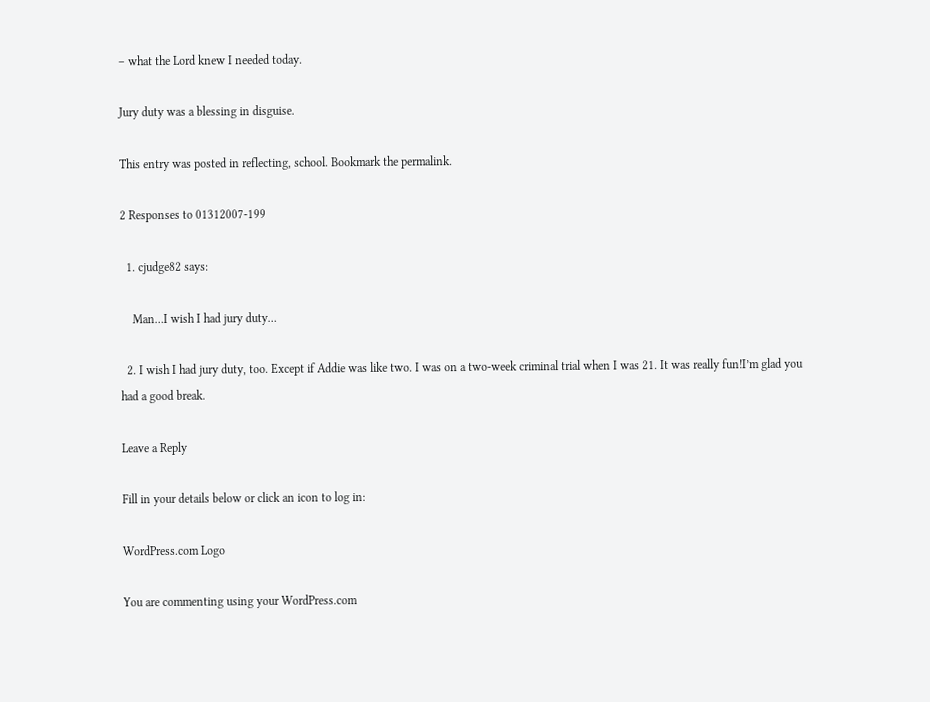– what the Lord knew I needed today.

Jury duty was a blessing in disguise.

This entry was posted in reflecting, school. Bookmark the permalink.

2 Responses to 01312007-199

  1. cjudge82 says:

    Man…I wish I had jury duty…

  2. I wish I had jury duty, too. Except if Addie was like two. I was on a two-week criminal trial when I was 21. It was really fun!I’m glad you had a good break.

Leave a Reply

Fill in your details below or click an icon to log in:

WordPress.com Logo

You are commenting using your WordPress.com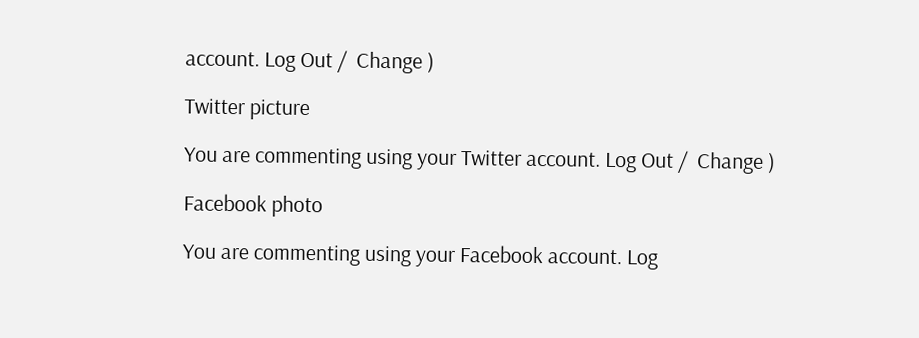account. Log Out /  Change )

Twitter picture

You are commenting using your Twitter account. Log Out /  Change )

Facebook photo

You are commenting using your Facebook account. Log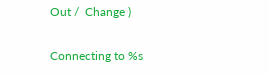Out /  Change )

Connecting to %s